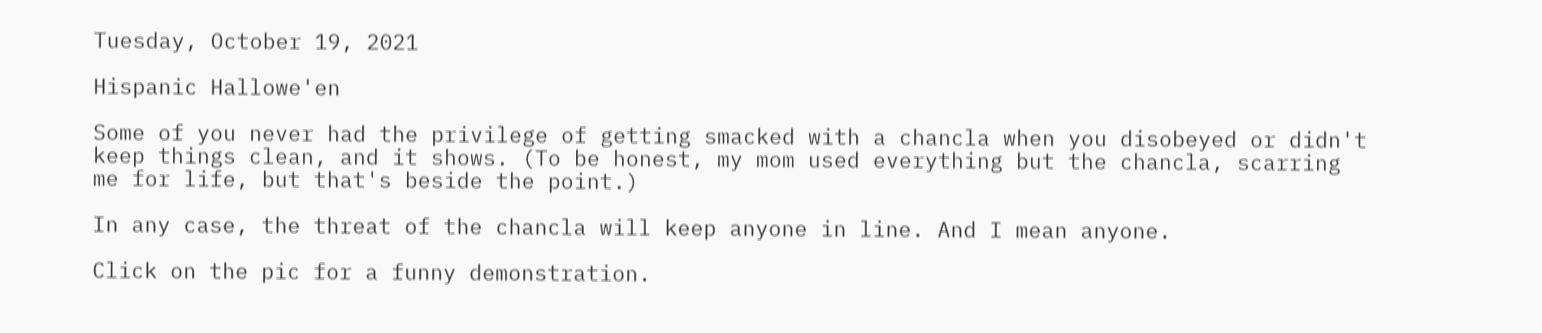Tuesday, October 19, 2021

Hispanic Hallowe'en

Some of you never had the privilege of getting smacked with a chancla when you disobeyed or didn't keep things clean, and it shows. (To be honest, my mom used everything but the chancla, scarring me for life, but that's beside the point.)

In any case, the threat of the chancla will keep anyone in line. And I mean anyone.

Click on the pic for a funny demonstration.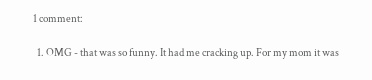1 comment:

  1. OMG - that was so funny. It had me cracking up. For my mom it was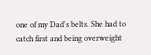one of my Dad's belts. She had to catch first and being overweight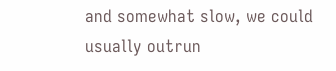and somewhat slow, we could usually outrun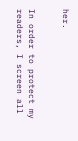her.


In order to protect my readers, I screen all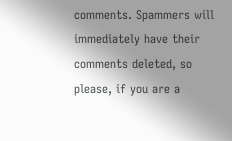comments. Spammers will immediately have their comments deleted, so please, if you are a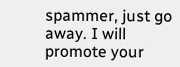spammer, just go away. I will promote your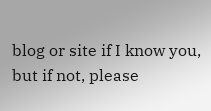blog or site if I know you, but if not, please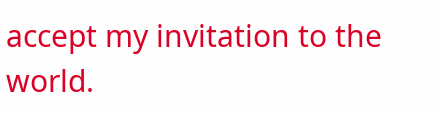accept my invitation to the world.